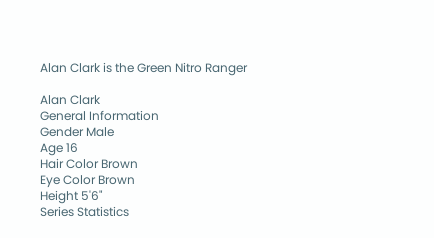Alan Clark is the Green Nitro Ranger

Alan Clark
General Information
Gender Male
Age 16
Hair Color Brown
Eye Color Brown
Height 5'6"
Series Statistics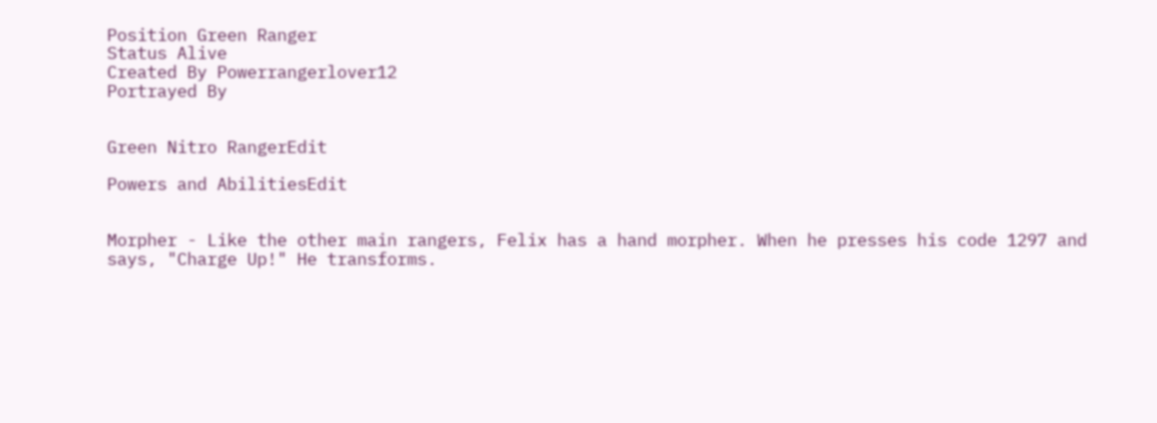Position Green Ranger
Status Alive
Created By Powerrangerlover12
Portrayed By


Green Nitro RangerEdit

Powers and AbilitiesEdit


Morpher - Like the other main rangers, Felix has a hand morpher. When he presses his code 1297 and says, "Charge Up!" He transforms.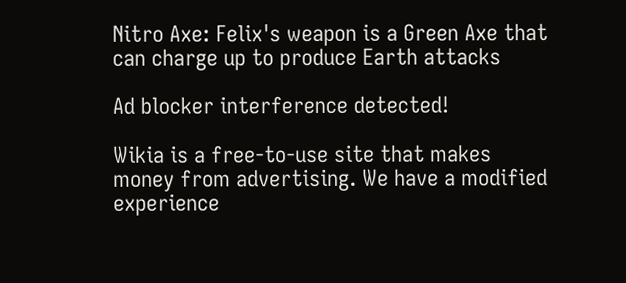Nitro Axe: Felix's weapon is a Green Axe that can charge up to produce Earth attacks

Ad blocker interference detected!

Wikia is a free-to-use site that makes money from advertising. We have a modified experience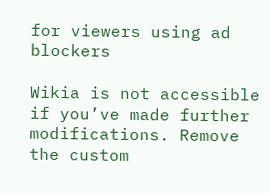for viewers using ad blockers

Wikia is not accessible if you’ve made further modifications. Remove the custom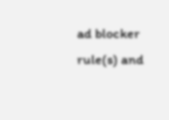ad blocker rule(s) and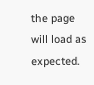the page will load as expected.